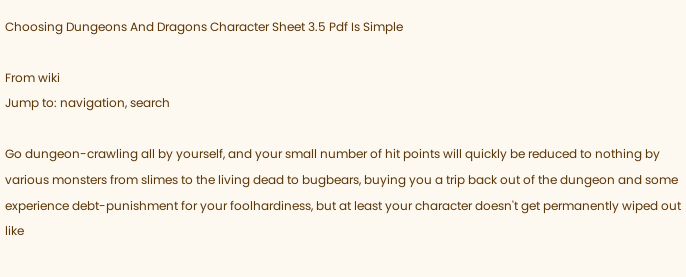Choosing Dungeons And Dragons Character Sheet 3.5 Pdf Is Simple

From wiki
Jump to: navigation, search

Go dungeon-crawling all by yourself, and your small number of hit points will quickly be reduced to nothing by various monsters from slimes to the living dead to bugbears, buying you a trip back out of the dungeon and some experience debt-punishment for your foolhardiness, but at least your character doesn't get permanently wiped out like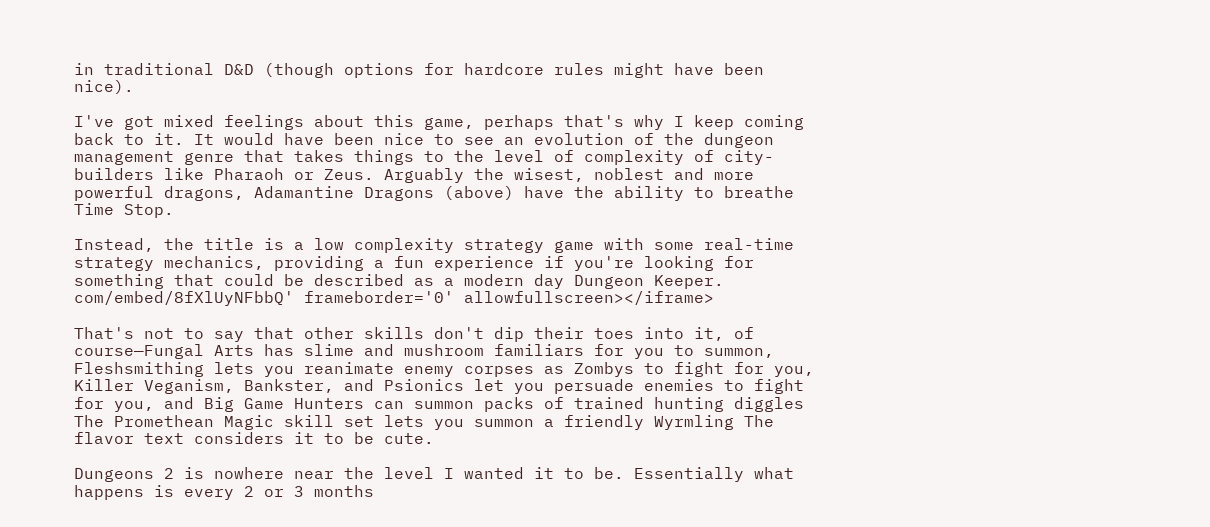in traditional D&D (though options for hardcore rules might have been nice).

I've got mixed feelings about this game, perhaps that's why I keep coming back to it. It would have been nice to see an evolution of the dungeon management genre that takes things to the level of complexity of city-builders like Pharaoh or Zeus. Arguably the wisest, noblest and more powerful dragons, Adamantine Dragons (above) have the ability to breathe Time Stop.

Instead, the title is a low complexity strategy game with some real-time strategy mechanics, providing a fun experience if you're looking for something that could be described as a modern day Dungeon Keeper. com/embed/8fXlUyNFbbQ' frameborder='0' allowfullscreen></iframe>

That's not to say that other skills don't dip their toes into it, of course—Fungal Arts has slime and mushroom familiars for you to summon, Fleshsmithing lets you reanimate enemy corpses as Zombys to fight for you, Killer Veganism, Bankster, and Psionics let you persuade enemies to fight for you, and Big Game Hunters can summon packs of trained hunting diggles The Promethean Magic skill set lets you summon a friendly Wyrmling The flavor text considers it to be cute.

Dungeons 2 is nowhere near the level I wanted it to be. Essentially what happens is every 2 or 3 months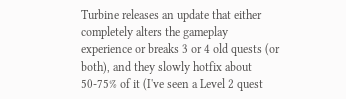Turbine releases an update that either completely alters the gameplay experience or breaks 3 or 4 old quests (or both), and they slowly hotfix about 50-75% of it (I've seen a Level 2 quest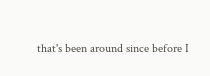that's been around since before I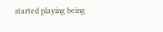started playing being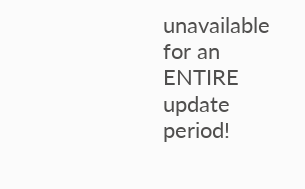unavailable for an ENTIRE update period!